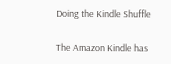Doing the Kindle Shuffle

The Amazon Kindle has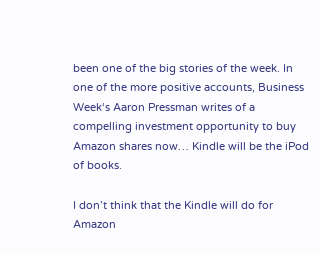been one of the big stories of the week. In one of the more positive accounts, Business Week‘s Aaron Pressman writes of a compelling investment opportunity to buy Amazon shares now… Kindle will be the iPod of books.

I don’t think that the Kindle will do for Amazon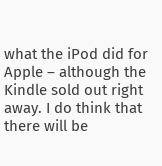what the iPod did for Apple – although the Kindle sold out right away. I do think that there will be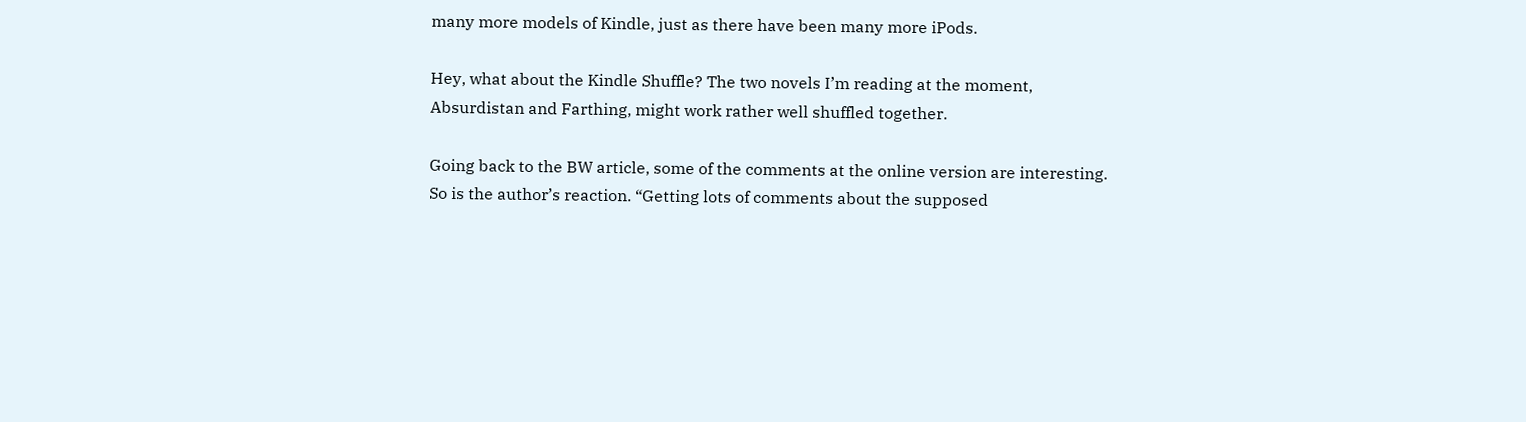many more models of Kindle, just as there have been many more iPods.

Hey, what about the Kindle Shuffle? The two novels I’m reading at the moment, Absurdistan and Farthing, might work rather well shuffled together.

Going back to the BW article, some of the comments at the online version are interesting. So is the author’s reaction. “Getting lots of comments about the supposed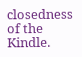closedness of the Kindle.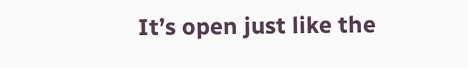It’s open just like the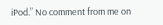iPod.” No comment from me on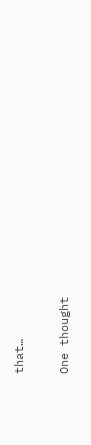that…

One thought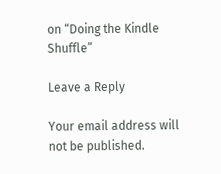on “Doing the Kindle Shuffle”

Leave a Reply

Your email address will not be published.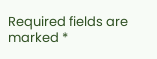Required fields are marked *